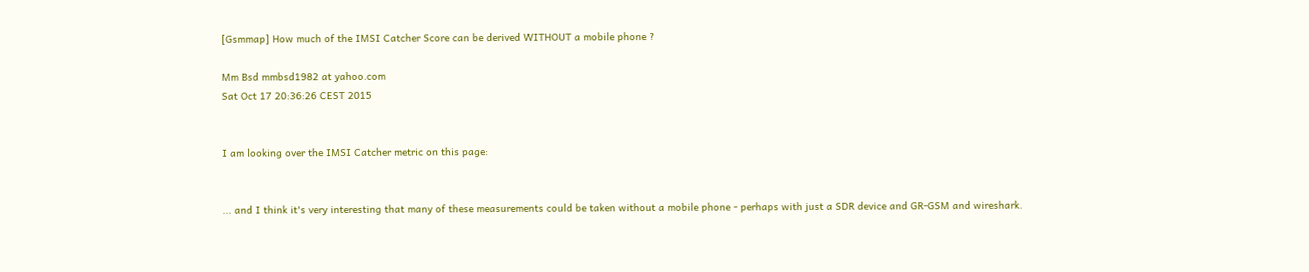[Gsmmap] How much of the IMSI Catcher Score can be derived WITHOUT a mobile phone ?

Mm Bsd mmbsd1982 at yahoo.com
Sat Oct 17 20:36:26 CEST 2015


I am looking over the IMSI Catcher metric on this page:


... and I think it's very interesting that many of these measurements could be taken without a mobile phone - perhaps with just a SDR device and GR-GSM and wireshark.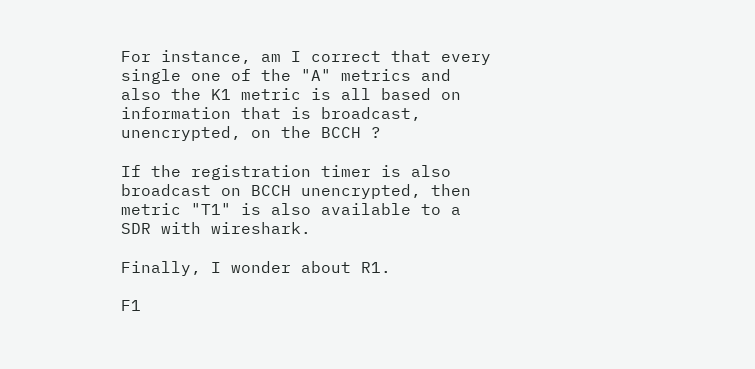For instance, am I correct that every single one of the "A" metrics and also the K1 metric is all based on information that is broadcast, unencrypted, on the BCCH ?

If the registration timer is also broadcast on BCCH unencrypted, then metric "T1" is also available to a SDR with wireshark.

Finally, I wonder about R1.

F1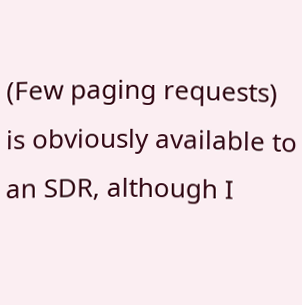(Few paging requests) is obviously available to an SDR, although I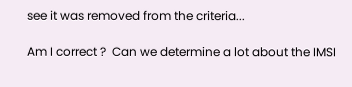see it was removed from the criteria...

Am I correct ?  Can we determine a lot about the IMSI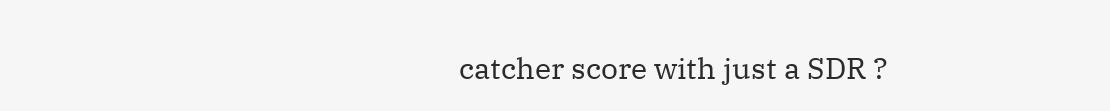catcher score with just a SDR ?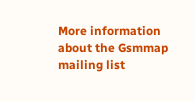More information about the Gsmmap mailing list